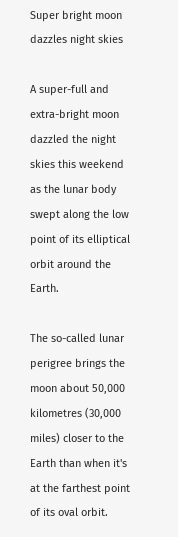Super bright moon dazzles night skies

A super-full and extra-bright moon dazzled the night skies this weekend as the lunar body swept along the low point of its elliptical orbit around the Earth.

The so-called lunar perigree brings the moon about 50,000 kilometres (30,000 miles) closer to the Earth than when it's at the farthest point of its oval orbit.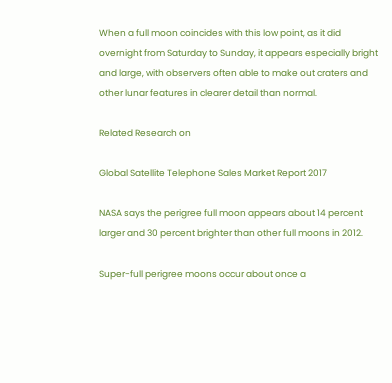When a full moon coincides with this low point, as it did overnight from Saturday to Sunday, it appears especially bright and large, with observers often able to make out craters and other lunar features in clearer detail than normal.

Related Research on

Global Satellite Telephone Sales Market Report 2017

NASA says the perigree full moon appears about 14 percent larger and 30 percent brighter than other full moons in 2012.

Super-full perigree moons occur about once a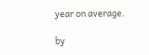year on average.

by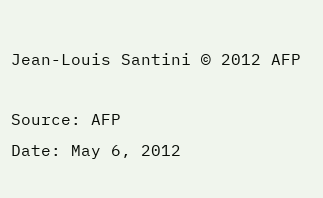Jean-Louis Santini © 2012 AFP

Source: AFP
Date: May 6, 2012